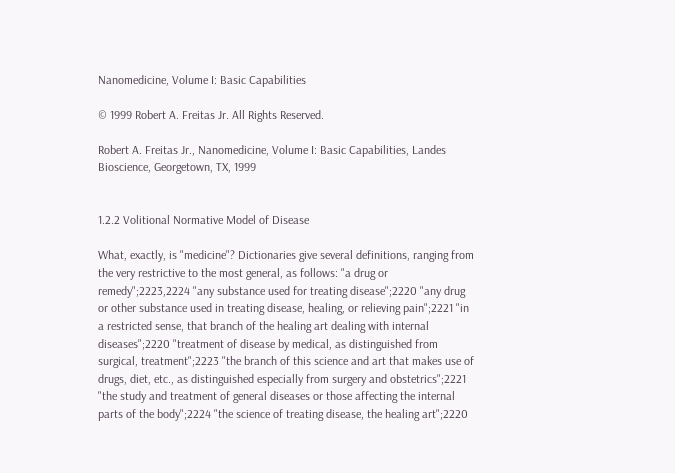Nanomedicine, Volume I: Basic Capabilities

© 1999 Robert A. Freitas Jr. All Rights Reserved.

Robert A. Freitas Jr., Nanomedicine, Volume I: Basic Capabilities, Landes Bioscience, Georgetown, TX, 1999


1.2.2 Volitional Normative Model of Disease

What, exactly, is "medicine"? Dictionaries give several definitions, ranging from the very restrictive to the most general, as follows: "a drug or remedy";2223,2224 "any substance used for treating disease";2220 "any drug or other substance used in treating disease, healing, or relieving pain";2221 "in a restricted sense, that branch of the healing art dealing with internal diseases";2220 "treatment of disease by medical, as distinguished from surgical, treatment";2223 "the branch of this science and art that makes use of drugs, diet, etc., as distinguished especially from surgery and obstetrics";2221 "the study and treatment of general diseases or those affecting the internal parts of the body";2224 "the science of treating disease, the healing art";2220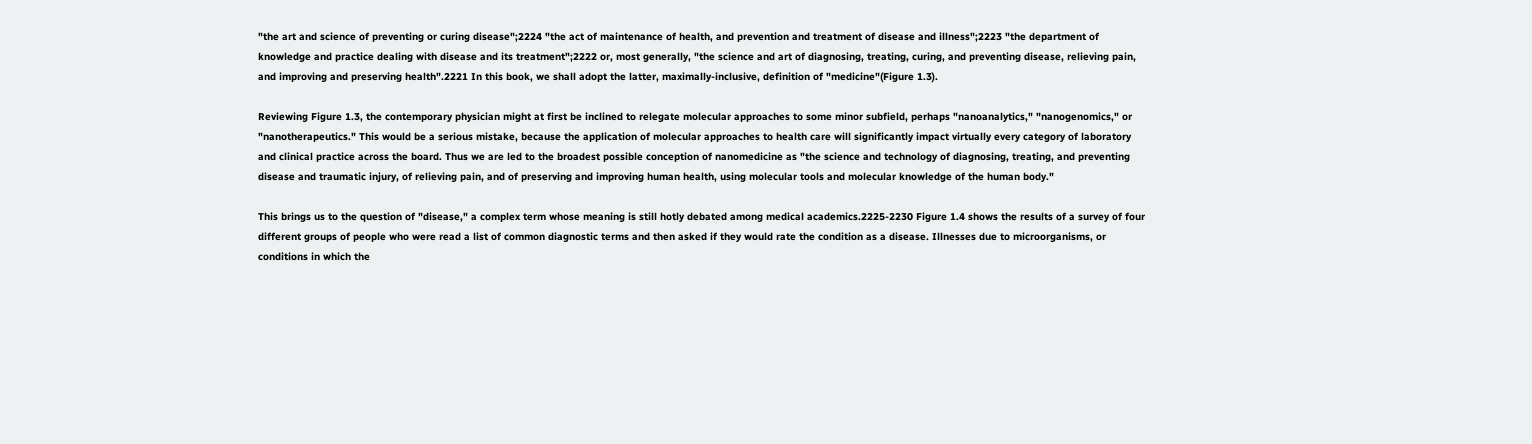"the art and science of preventing or curing disease";2224 "the act of maintenance of health, and prevention and treatment of disease and illness";2223 "the department of knowledge and practice dealing with disease and its treatment";2222 or, most generally, "the science and art of diagnosing, treating, curing, and preventing disease, relieving pain, and improving and preserving health".2221 In this book, we shall adopt the latter, maximally-inclusive, definition of "medicine"(Figure 1.3).

Reviewing Figure 1.3, the contemporary physician might at first be inclined to relegate molecular approaches to some minor subfield, perhaps "nanoanalytics," "nanogenomics," or "nanotherapeutics." This would be a serious mistake, because the application of molecular approaches to health care will significantly impact virtually every category of laboratory and clinical practice across the board. Thus we are led to the broadest possible conception of nanomedicine as "the science and technology of diagnosing, treating, and preventing disease and traumatic injury, of relieving pain, and of preserving and improving human health, using molecular tools and molecular knowledge of the human body."

This brings us to the question of "disease," a complex term whose meaning is still hotly debated among medical academics.2225-2230 Figure 1.4 shows the results of a survey of four different groups of people who were read a list of common diagnostic terms and then asked if they would rate the condition as a disease. Illnesses due to microorganisms, or conditions in which the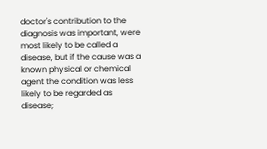doctor's contribution to the diagnosis was important, were most likely to be called a disease, but if the cause was a known physical or chemical agent the condition was less likely to be regarded as disease;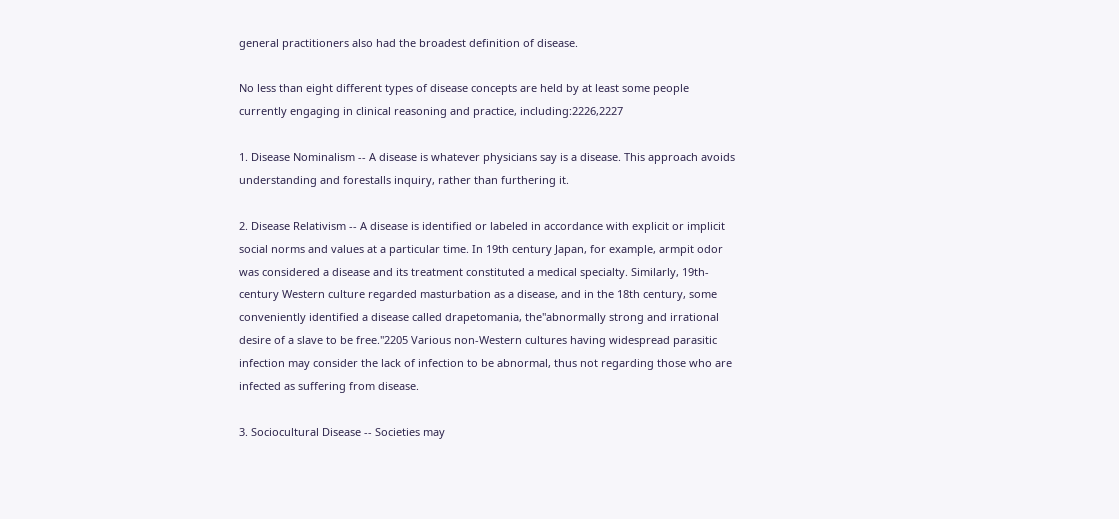general practitioners also had the broadest definition of disease.

No less than eight different types of disease concepts are held by at least some people currently engaging in clinical reasoning and practice, including:2226,2227

1. Disease Nominalism -- A disease is whatever physicians say is a disease. This approach avoids understanding and forestalls inquiry, rather than furthering it.

2. Disease Relativism -- A disease is identified or labeled in accordance with explicit or implicit social norms and values at a particular time. In 19th century Japan, for example, armpit odor was considered a disease and its treatment constituted a medical specialty. Similarly, 19th-century Western culture regarded masturbation as a disease, and in the 18th century, some conveniently identified a disease called drapetomania, the"abnormally strong and irrational desire of a slave to be free."2205 Various non-Western cultures having widespread parasitic infection may consider the lack of infection to be abnormal, thus not regarding those who are infected as suffering from disease.

3. Sociocultural Disease -- Societies may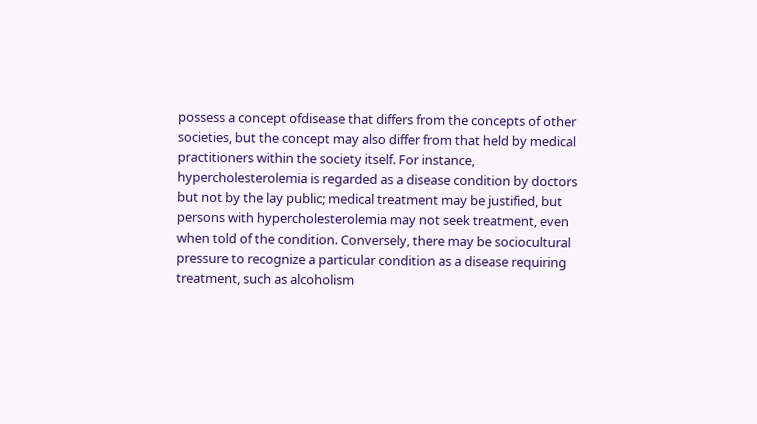possess a concept ofdisease that differs from the concepts of other societies, but the concept may also differ from that held by medical practitioners within the society itself. For instance, hypercholesterolemia is regarded as a disease condition by doctors but not by the lay public; medical treatment may be justified, but persons with hypercholesterolemia may not seek treatment, even when told of the condition. Conversely, there may be sociocultural pressure to recognize a particular condition as a disease requiring treatment, such as alcoholism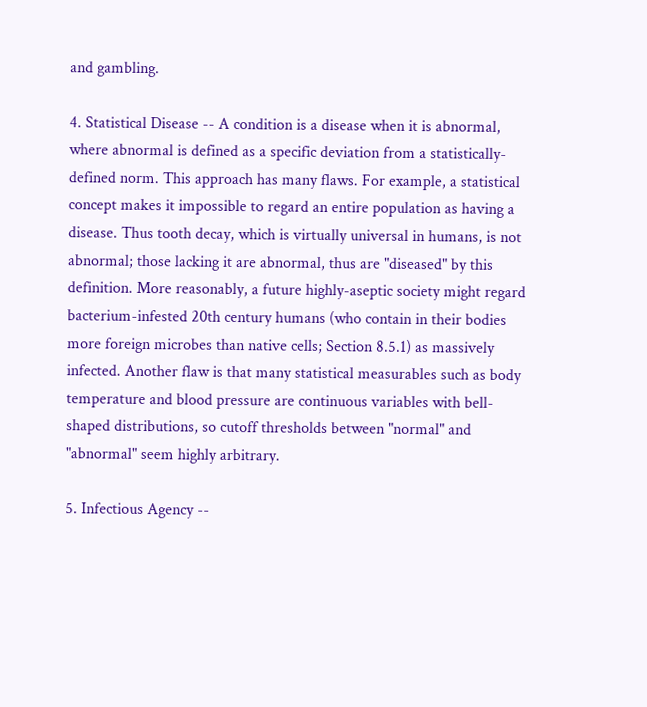and gambling.

4. Statistical Disease -- A condition is a disease when it is abnormal, where abnormal is defined as a specific deviation from a statistically-defined norm. This approach has many flaws. For example, a statistical concept makes it impossible to regard an entire population as having a disease. Thus tooth decay, which is virtually universal in humans, is not abnormal; those lacking it are abnormal, thus are "diseased" by this definition. More reasonably, a future highly-aseptic society might regard bacterium-infested 20th century humans (who contain in their bodies more foreign microbes than native cells; Section 8.5.1) as massively infected. Another flaw is that many statistical measurables such as body temperature and blood pressure are continuous variables with bell-shaped distributions, so cutoff thresholds between "normal" and "abnormal" seem highly arbitrary.

5. Infectious Agency --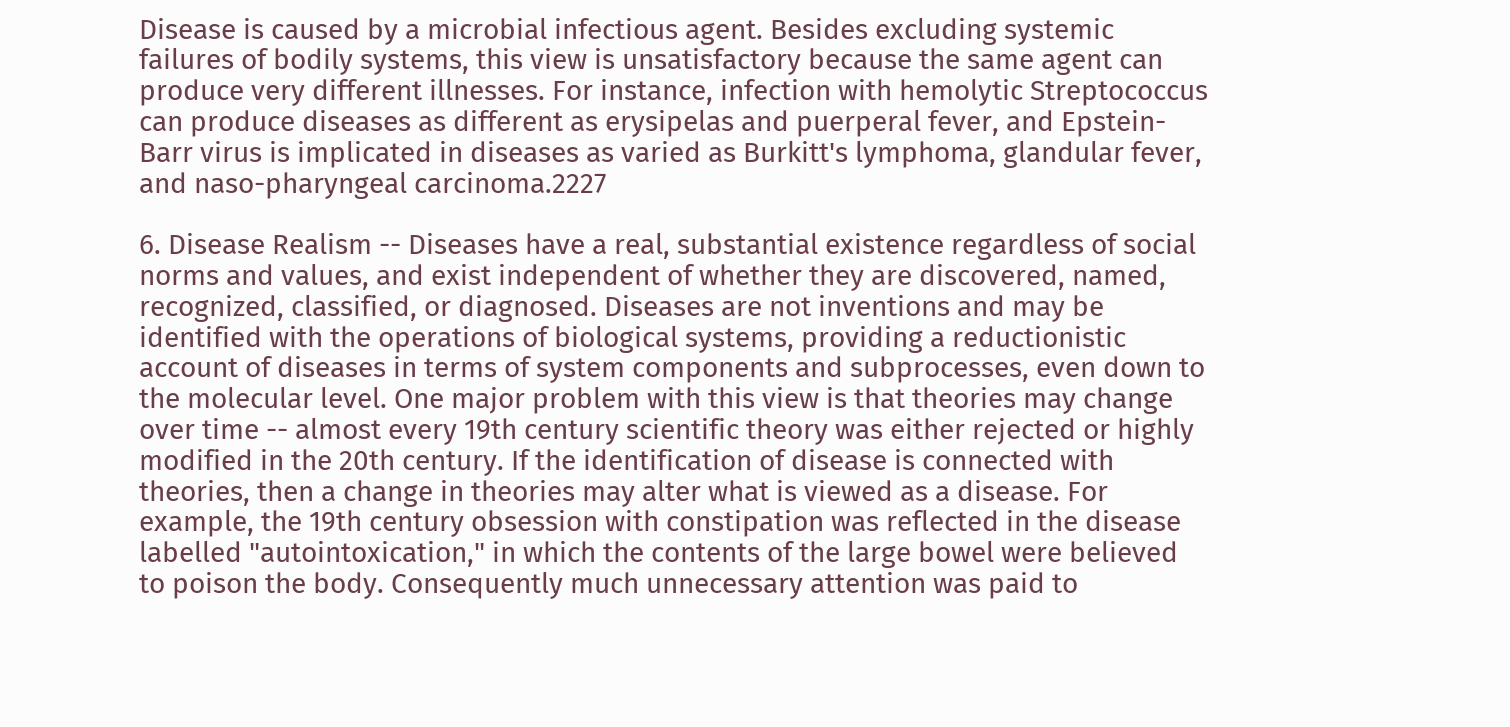Disease is caused by a microbial infectious agent. Besides excluding systemic failures of bodily systems, this view is unsatisfactory because the same agent can produce very different illnesses. For instance, infection with hemolytic Streptococcus can produce diseases as different as erysipelas and puerperal fever, and Epstein-Barr virus is implicated in diseases as varied as Burkitt's lymphoma, glandular fever, and naso-pharyngeal carcinoma.2227

6. Disease Realism -- Diseases have a real, substantial existence regardless of social norms and values, and exist independent of whether they are discovered, named, recognized, classified, or diagnosed. Diseases are not inventions and may be identified with the operations of biological systems, providing a reductionistic account of diseases in terms of system components and subprocesses, even down to the molecular level. One major problem with this view is that theories may change over time -- almost every 19th century scientific theory was either rejected or highly modified in the 20th century. If the identification of disease is connected with theories, then a change in theories may alter what is viewed as a disease. For example, the 19th century obsession with constipation was reflected in the disease labelled "autointoxication," in which the contents of the large bowel were believed to poison the body. Consequently much unnecessary attention was paid to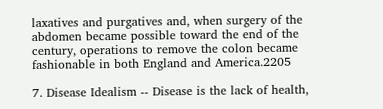laxatives and purgatives and, when surgery of the abdomen became possible toward the end of the century, operations to remove the colon became fashionable in both England and America.2205

7. Disease Idealism -- Disease is the lack of health,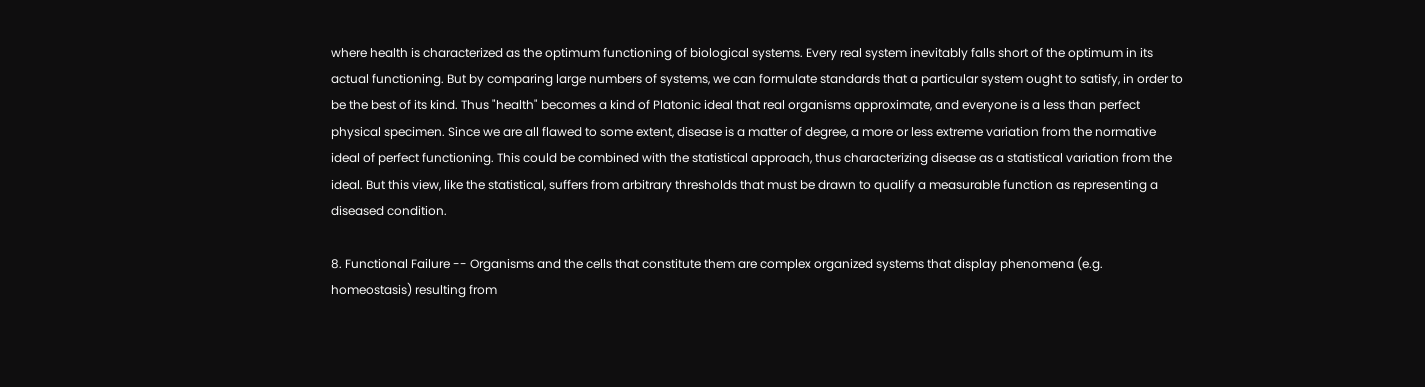where health is characterized as the optimum functioning of biological systems. Every real system inevitably falls short of the optimum in its actual functioning. But by comparing large numbers of systems, we can formulate standards that a particular system ought to satisfy, in order to be the best of its kind. Thus "health" becomes a kind of Platonic ideal that real organisms approximate, and everyone is a less than perfect physical specimen. Since we are all flawed to some extent, disease is a matter of degree, a more or less extreme variation from the normative ideal of perfect functioning. This could be combined with the statistical approach, thus characterizing disease as a statistical variation from the ideal. But this view, like the statistical, suffers from arbitrary thresholds that must be drawn to qualify a measurable function as representing a diseased condition.

8. Functional Failure -- Organisms and the cells that constitute them are complex organized systems that display phenomena (e.g. homeostasis) resulting from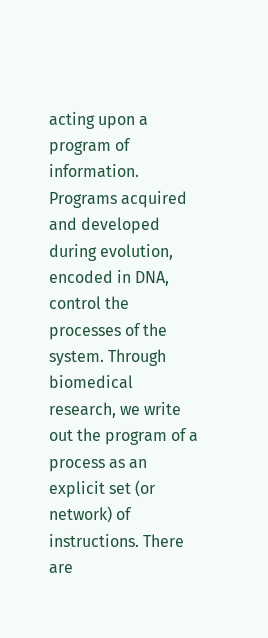acting upon a program of information. Programs acquired and developed during evolution, encoded in DNA, control the processes of the system. Through biomedical research, we write out the program of a process as an explicit set (or network) of instructions. There are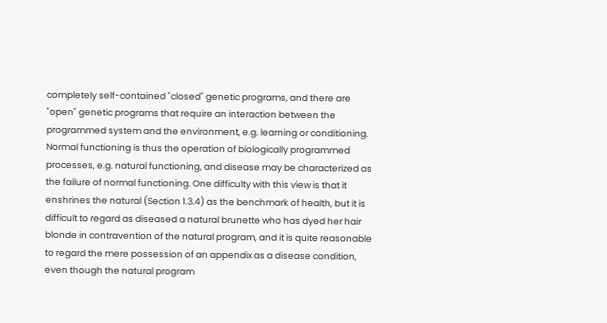completely self-contained "closed" genetic programs, and there are "open" genetic programs that require an interaction between the programmed system and the environment, e.g. learning or conditioning. Normal functioning is thus the operation of biologically programmed processes, e.g. natural functioning, and disease may be characterized as the failure of normal functioning. One difficulty with this view is that it enshrines the natural (Section 1.3.4) as the benchmark of health, but it is difficult to regard as diseased a natural brunette who has dyed her hair blonde in contravention of the natural program, and it is quite reasonable to regard the mere possession of an appendix as a disease condition, even though the natural program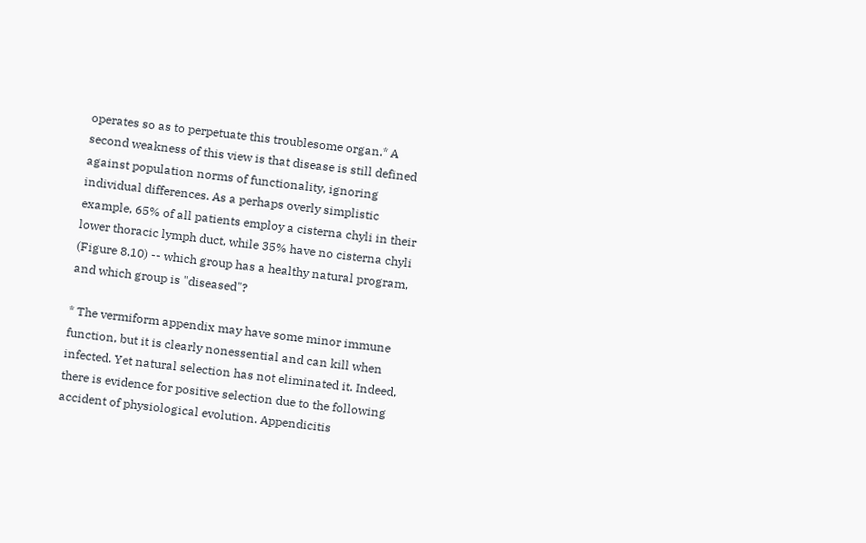operates so as to perpetuate this troublesome organ.* A second weakness of this view is that disease is still defined against population norms of functionality, ignoring individual differences. As a perhaps overly simplistic example, 65% of all patients employ a cisterna chyli in their lower thoracic lymph duct, while 35% have no cisterna chyli (Figure 8.10) -- which group has a healthy natural program, and which group is "diseased"?

* The vermiform appendix may have some minor immune function, but it is clearly nonessential and can kill when infected. Yet natural selection has not eliminated it. Indeed, there is evidence for positive selection due to the following accident of physiological evolution. Appendicitis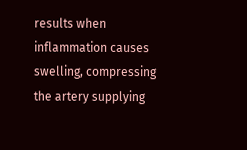results when inflammation causes swelling, compressing the artery supplying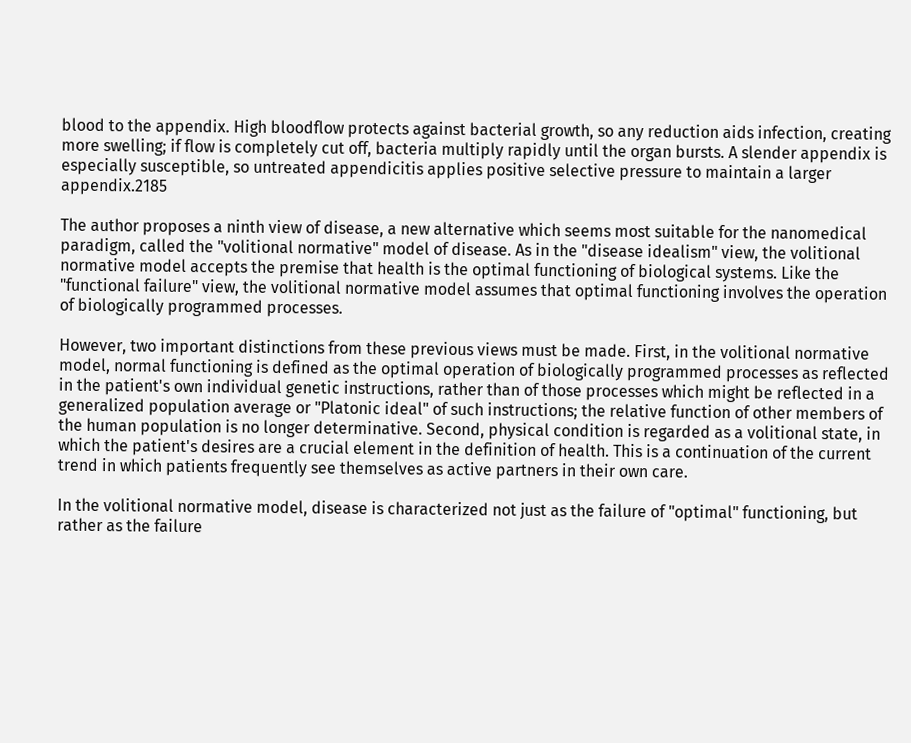blood to the appendix. High bloodflow protects against bacterial growth, so any reduction aids infection, creating more swelling; if flow is completely cut off, bacteria multiply rapidly until the organ bursts. A slender appendix is especially susceptible, so untreated appendicitis applies positive selective pressure to maintain a larger appendix.2185

The author proposes a ninth view of disease, a new alternative which seems most suitable for the nanomedical paradigm, called the "volitional normative" model of disease. As in the "disease idealism" view, the volitional normative model accepts the premise that health is the optimal functioning of biological systems. Like the "functional failure" view, the volitional normative model assumes that optimal functioning involves the operation of biologically programmed processes.

However, two important distinctions from these previous views must be made. First, in the volitional normative model, normal functioning is defined as the optimal operation of biologically programmed processes as reflected in the patient's own individual genetic instructions, rather than of those processes which might be reflected in a generalized population average or "Platonic ideal" of such instructions; the relative function of other members of the human population is no longer determinative. Second, physical condition is regarded as a volitional state, in which the patient's desires are a crucial element in the definition of health. This is a continuation of the current trend in which patients frequently see themselves as active partners in their own care.

In the volitional normative model, disease is characterized not just as the failure of "optimal" functioning, but rather as the failure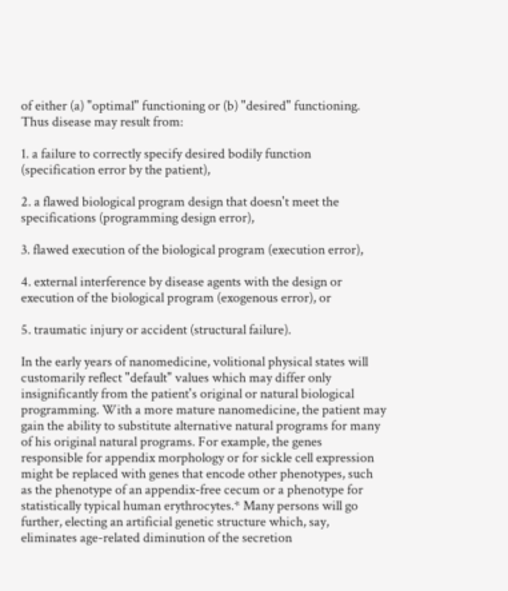of either (a) "optimal" functioning or (b) "desired" functioning. Thus disease may result from:

1. a failure to correctly specify desired bodily function (specification error by the patient),

2. a flawed biological program design that doesn't meet the specifications (programming design error),

3. flawed execution of the biological program (execution error),

4. external interference by disease agents with the design or execution of the biological program (exogenous error), or

5. traumatic injury or accident (structural failure).

In the early years of nanomedicine, volitional physical states will customarily reflect "default" values which may differ only insignificantly from the patient's original or natural biological programming. With a more mature nanomedicine, the patient may gain the ability to substitute alternative natural programs for many of his original natural programs. For example, the genes responsible for appendix morphology or for sickle cell expression might be replaced with genes that encode other phenotypes, such as the phenotype of an appendix-free cecum or a phenotype for statistically typical human erythrocytes.* Many persons will go further, electing an artificial genetic structure which, say, eliminates age-related diminution of the secretion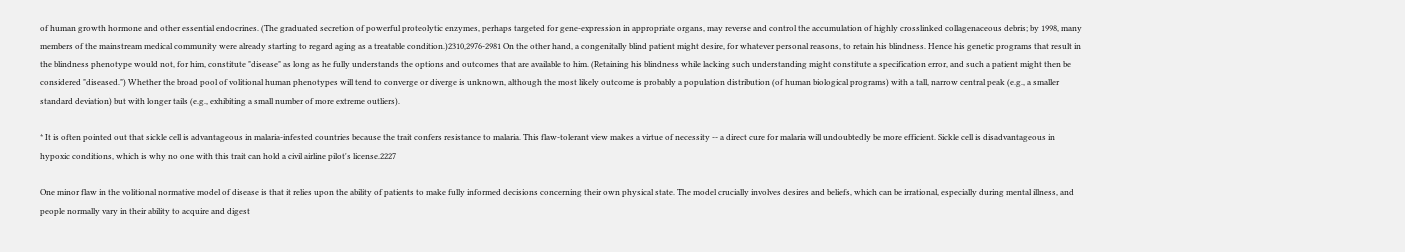of human growth hormone and other essential endocrines. (The graduated secretion of powerful proteolytic enzymes, perhaps targeted for gene-expression in appropriate organs, may reverse and control the accumulation of highly crosslinked collagenaceous debris; by 1998, many members of the mainstream medical community were already starting to regard aging as a treatable condition.)2310,2976-2981 On the other hand, a congenitally blind patient might desire, for whatever personal reasons, to retain his blindness. Hence his genetic programs that result in the blindness phenotype would not, for him, constitute "disease" as long as he fully understands the options and outcomes that are available to him. (Retaining his blindness while lacking such understanding might constitute a specification error, and such a patient might then be considered "diseased.") Whether the broad pool of volitional human phenotypes will tend to converge or diverge is unknown, although the most likely outcome is probably a population distribution (of human biological programs) with a tall, narrow central peak (e.g., a smaller standard deviation) but with longer tails (e.g., exhibiting a small number of more extreme outliers).

* It is often pointed out that sickle cell is advantageous in malaria-infested countries because the trait confers resistance to malaria. This flaw-tolerant view makes a virtue of necessity -- a direct cure for malaria will undoubtedly be more efficient. Sickle cell is disadvantageous in hypoxic conditions, which is why no one with this trait can hold a civil airline pilot's license.2227

One minor flaw in the volitional normative model of disease is that it relies upon the ability of patients to make fully informed decisions concerning their own physical state. The model crucially involves desires and beliefs, which can be irrational, especially during mental illness, and people normally vary in their ability to acquire and digest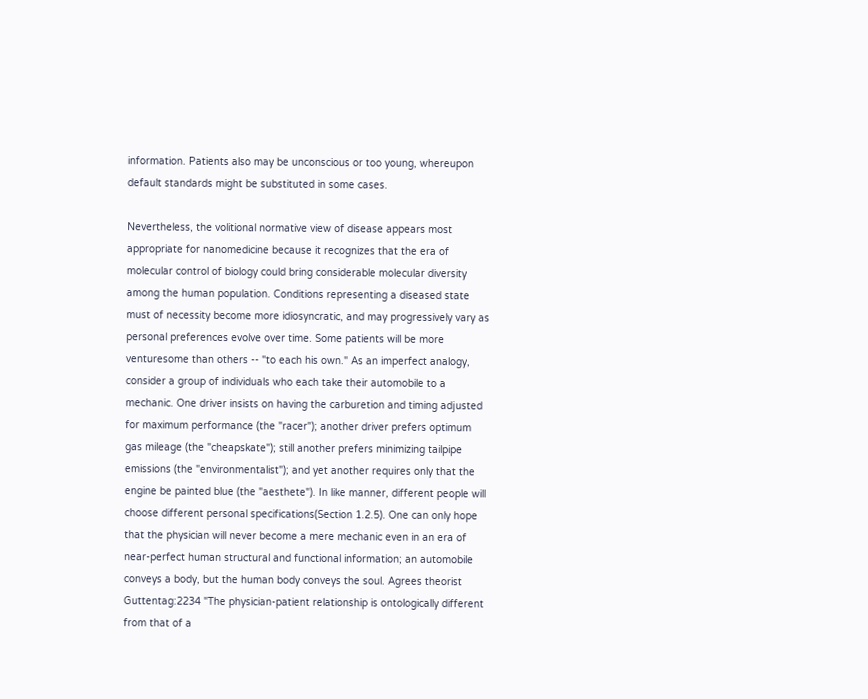information. Patients also may be unconscious or too young, whereupon default standards might be substituted in some cases.

Nevertheless, the volitional normative view of disease appears most appropriate for nanomedicine because it recognizes that the era of molecular control of biology could bring considerable molecular diversity among the human population. Conditions representing a diseased state must of necessity become more idiosyncratic, and may progressively vary as personal preferences evolve over time. Some patients will be more venturesome than others -- "to each his own." As an imperfect analogy, consider a group of individuals who each take their automobile to a mechanic. One driver insists on having the carburetion and timing adjusted for maximum performance (the "racer"); another driver prefers optimum gas mileage (the "cheapskate"); still another prefers minimizing tailpipe emissions (the "environmentalist"); and yet another requires only that the engine be painted blue (the "aesthete"). In like manner, different people will choose different personal specifications(Section 1.2.5). One can only hope that the physician will never become a mere mechanic even in an era of near-perfect human structural and functional information; an automobile conveys a body, but the human body conveys the soul. Agrees theorist Guttentag:2234 "The physician-patient relationship is ontologically different from that of a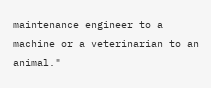maintenance engineer to a machine or a veterinarian to an animal."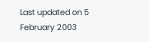Last updated on 5 February 2003